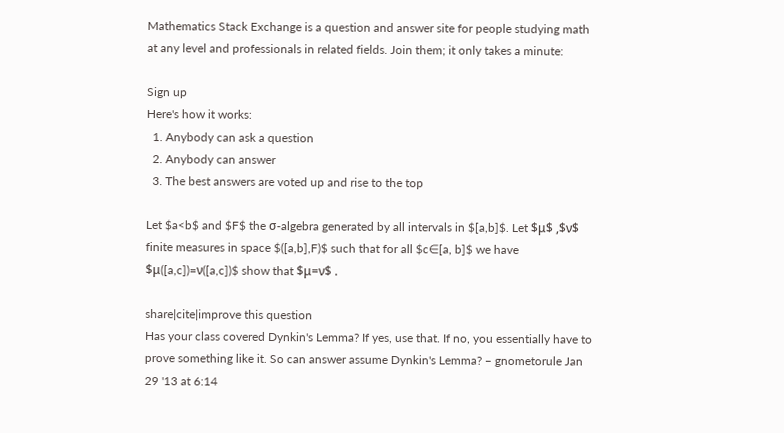Mathematics Stack Exchange is a question and answer site for people studying math at any level and professionals in related fields. Join them; it only takes a minute:

Sign up
Here's how it works:
  1. Anybody can ask a question
  2. Anybody can answer
  3. The best answers are voted up and rise to the top

Let $a<b$ and $F$ the σ-algebra generated by all intervals in $[a,b]$. Let $μ$ ,$ν$ finite measures in space $([a,b],F)$ such that for all $c∈[a, b]$ we have $μ([a,c])=ν([a,c])$ show that $μ=ν$ .

share|cite|improve this question
Has your class covered Dynkin's Lemma? If yes, use that. If no, you essentially have to prove something like it. So can answer assume Dynkin's Lemma? – gnometorule Jan 29 '13 at 6:14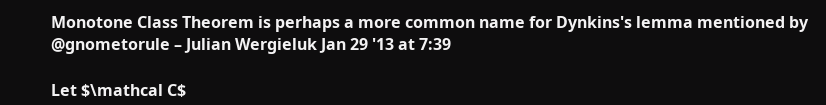Monotone Class Theorem is perhaps a more common name for Dynkins's lemma mentioned by @gnometorule – Julian Wergieluk Jan 29 '13 at 7:39

Let $\mathcal C$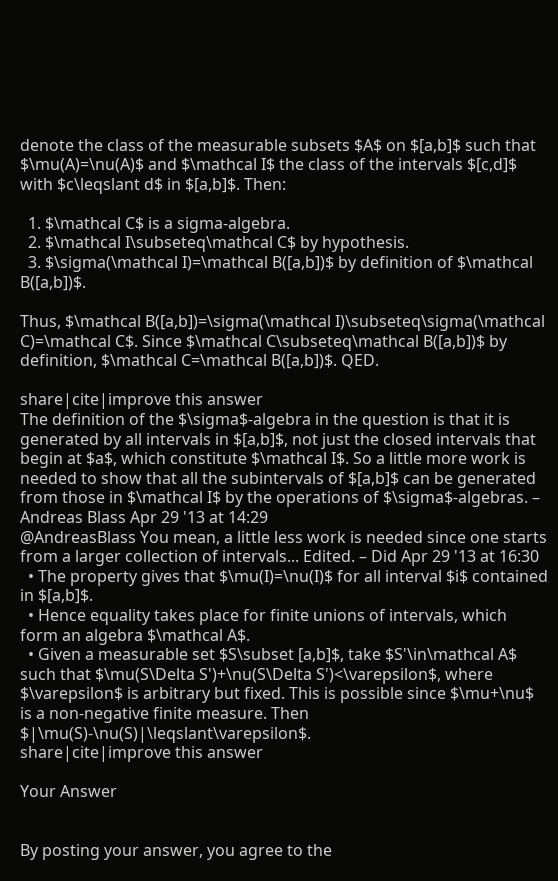denote the class of the measurable subsets $A$ on $[a,b]$ such that $\mu(A)=\nu(A)$ and $\mathcal I$ the class of the intervals $[c,d]$ with $c\leqslant d$ in $[a,b]$. Then:

  1. $\mathcal C$ is a sigma-algebra.
  2. $\mathcal I\subseteq\mathcal C$ by hypothesis.
  3. $\sigma(\mathcal I)=\mathcal B([a,b])$ by definition of $\mathcal B([a,b])$.

Thus, $\mathcal B([a,b])=\sigma(\mathcal I)\subseteq\sigma(\mathcal C)=\mathcal C$. Since $\mathcal C\subseteq\mathcal B([a,b])$ by definition, $\mathcal C=\mathcal B([a,b])$. QED.

share|cite|improve this answer
The definition of the $\sigma$-algebra in the question is that it is generated by all intervals in $[a,b]$, not just the closed intervals that begin at $a$, which constitute $\mathcal I$. So a little more work is needed to show that all the subintervals of $[a,b]$ can be generated from those in $\mathcal I$ by the operations of $\sigma$-algebras. – Andreas Blass Apr 29 '13 at 14:29
@AndreasBlass You mean, a little less work is needed since one starts from a larger collection of intervals... Edited. – Did Apr 29 '13 at 16:30
  • The property gives that $\mu(I)=\nu(I)$ for all interval $i$ contained in $[a,b]$.
  • Hence equality takes place for finite unions of intervals, which form an algebra $\mathcal A$.
  • Given a measurable set $S\subset [a,b]$, take $S'\in\mathcal A$ such that $\mu(S\Delta S')+\nu(S\Delta S')<\varepsilon$, where $\varepsilon$ is arbitrary but fixed. This is possible since $\mu+\nu$ is a non-negative finite measure. Then $|\mu(S)-\nu(S)|\leqslant\varepsilon$.
share|cite|improve this answer

Your Answer


By posting your answer, you agree to the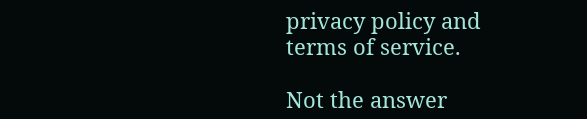privacy policy and terms of service.

Not the answer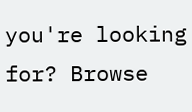you're looking for? Browse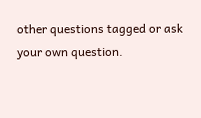other questions tagged or ask your own question.